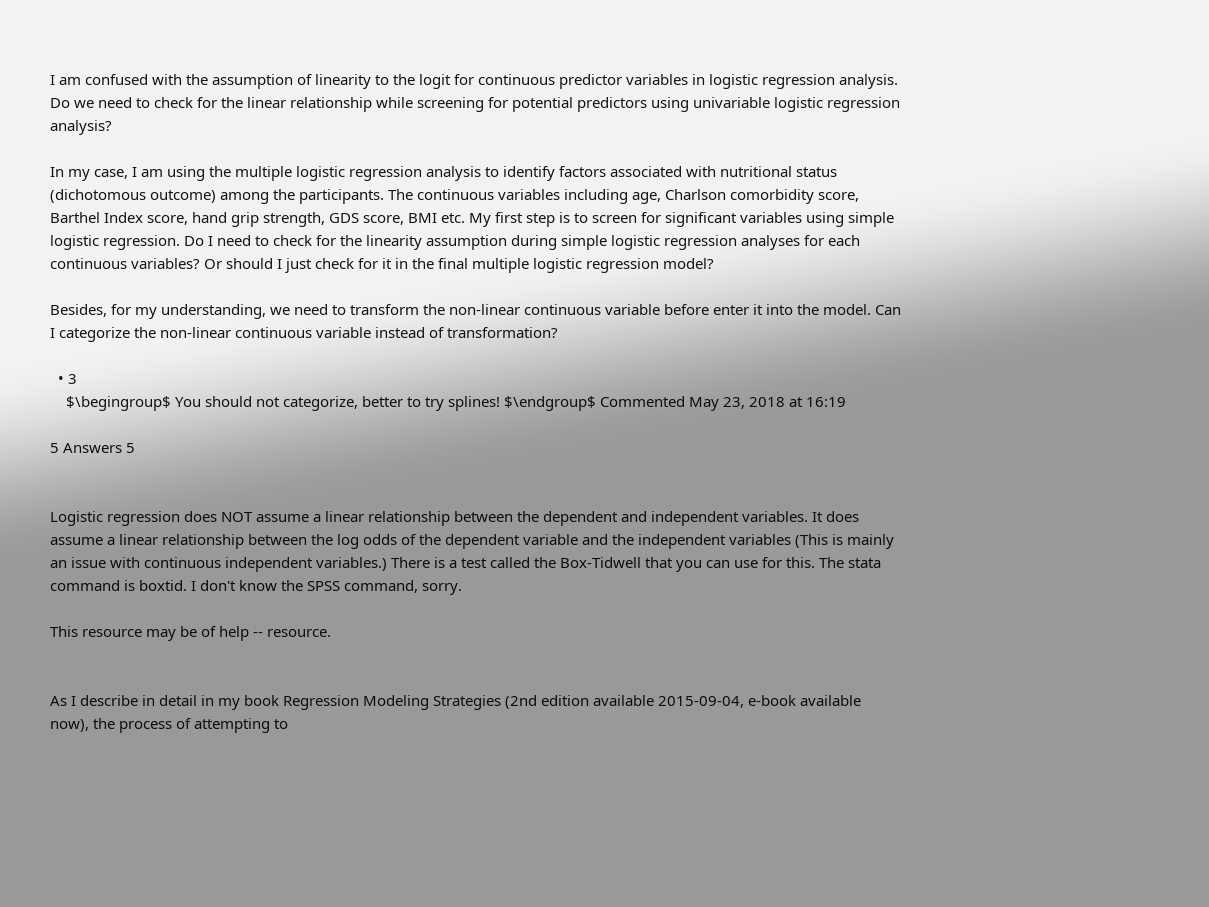I am confused with the assumption of linearity to the logit for continuous predictor variables in logistic regression analysis. Do we need to check for the linear relationship while screening for potential predictors using univariable logistic regression analysis?

In my case, I am using the multiple logistic regression analysis to identify factors associated with nutritional status (dichotomous outcome) among the participants. The continuous variables including age, Charlson comorbidity score, Barthel Index score, hand grip strength, GDS score, BMI etc. My first step is to screen for significant variables using simple logistic regression. Do I need to check for the linearity assumption during simple logistic regression analyses for each continuous variables? Or should I just check for it in the final multiple logistic regression model?

Besides, for my understanding, we need to transform the non-linear continuous variable before enter it into the model. Can I categorize the non-linear continuous variable instead of transformation?

  • 3
    $\begingroup$ You should not categorize, better to try splines! $\endgroup$ Commented May 23, 2018 at 16:19

5 Answers 5


Logistic regression does NOT assume a linear relationship between the dependent and independent variables. It does assume a linear relationship between the log odds of the dependent variable and the independent variables (This is mainly an issue with continuous independent variables.) There is a test called the Box-Tidwell that you can use for this. The stata command is boxtid. I don't know the SPSS command, sorry.

This resource may be of help -- resource.


As I describe in detail in my book Regression Modeling Strategies (2nd edition available 2015-09-04, e-book available now), the process of attempting to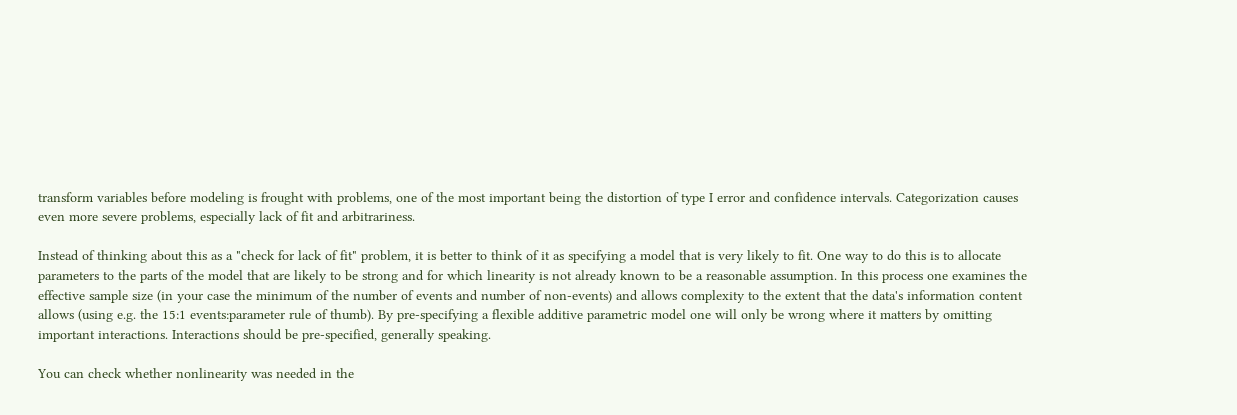transform variables before modeling is frought with problems, one of the most important being the distortion of type I error and confidence intervals. Categorization causes even more severe problems, especially lack of fit and arbitrariness.

Instead of thinking about this as a "check for lack of fit" problem, it is better to think of it as specifying a model that is very likely to fit. One way to do this is to allocate parameters to the parts of the model that are likely to be strong and for which linearity is not already known to be a reasonable assumption. In this process one examines the effective sample size (in your case the minimum of the number of events and number of non-events) and allows complexity to the extent that the data's information content allows (using e.g. the 15:1 events:parameter rule of thumb). By pre-specifying a flexible additive parametric model one will only be wrong where it matters by omitting important interactions. Interactions should be pre-specified, generally speaking.

You can check whether nonlinearity was needed in the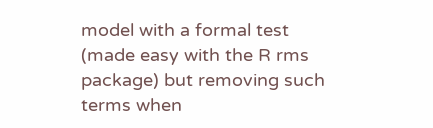model with a formal test (made easy with the R rms package) but removing such terms when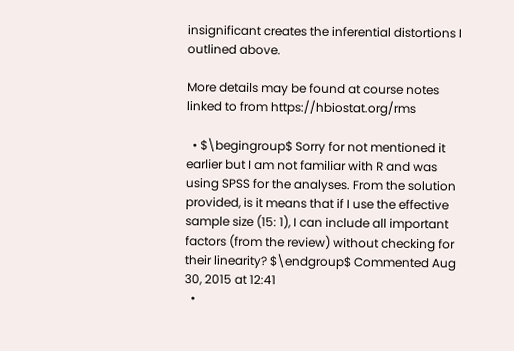insignificant creates the inferential distortions I outlined above.

More details may be found at course notes linked to from https://hbiostat.org/rms

  • $\begingroup$ Sorry for not mentioned it earlier but I am not familiar with R and was using SPSS for the analyses. From the solution provided, is it means that if I use the effective sample size (15: 1), I can include all important factors (from the review) without checking for their linearity? $\endgroup$ Commented Aug 30, 2015 at 12:41
  •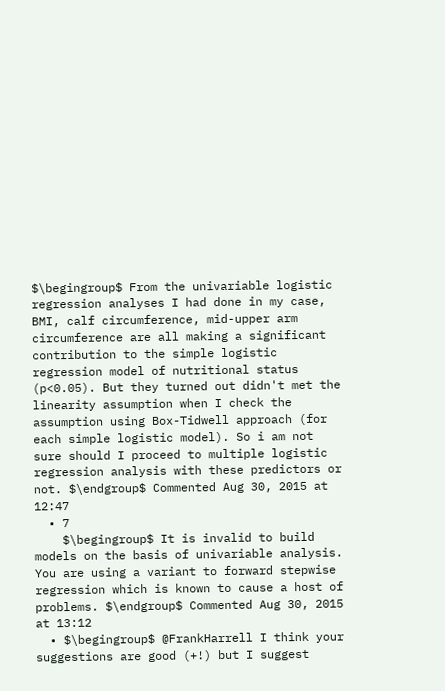$\begingroup$ From the univariable logistic regression analyses I had done in my case, BMI, calf circumference, mid-upper arm circumference are all making a significant contribution to the simple logistic regression model of nutritional status (p<0.05). But they turned out didn't met the linearity assumption when I check the assumption using Box-Tidwell approach (for each simple logistic model). So i am not sure should I proceed to multiple logistic regression analysis with these predictors or not. $\endgroup$ Commented Aug 30, 2015 at 12:47
  • 7
    $\begingroup$ It is invalid to build models on the basis of univariable analysis. You are using a variant to forward stepwise regression which is known to cause a host of problems. $\endgroup$ Commented Aug 30, 2015 at 13:12
  • $\begingroup$ @FrankHarrell I think your suggestions are good (+!) but I suggest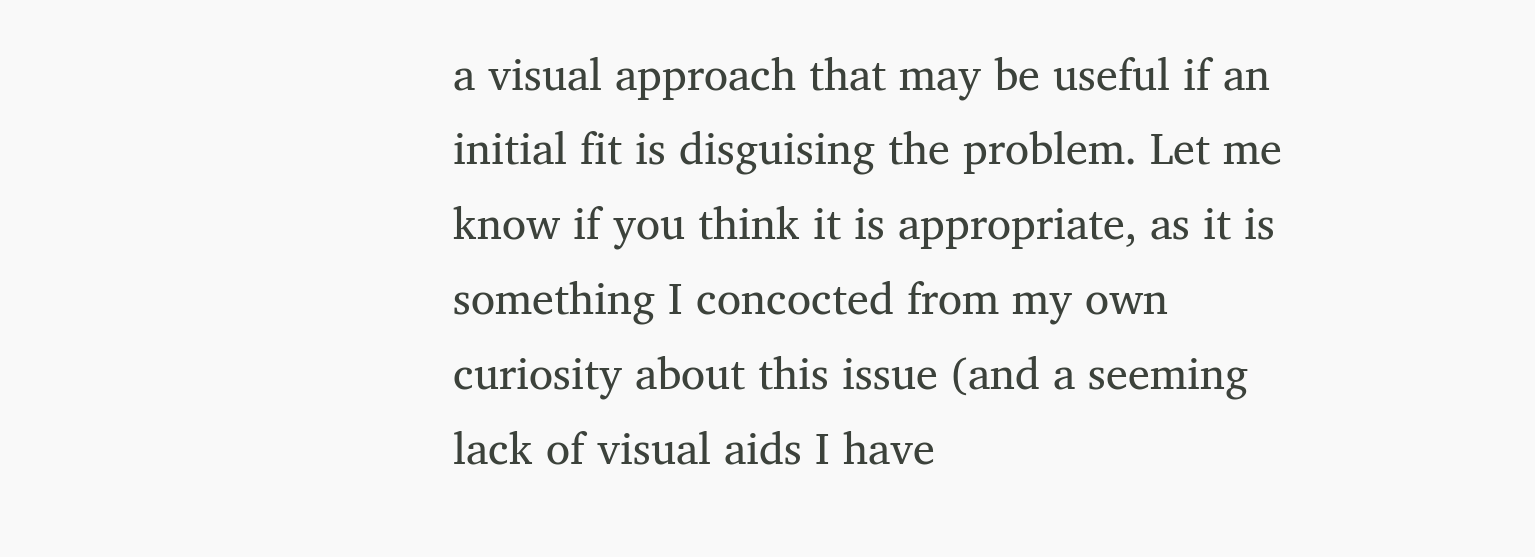a visual approach that may be useful if an initial fit is disguising the problem. Let me know if you think it is appropriate, as it is something I concocted from my own curiosity about this issue (and a seeming lack of visual aids I have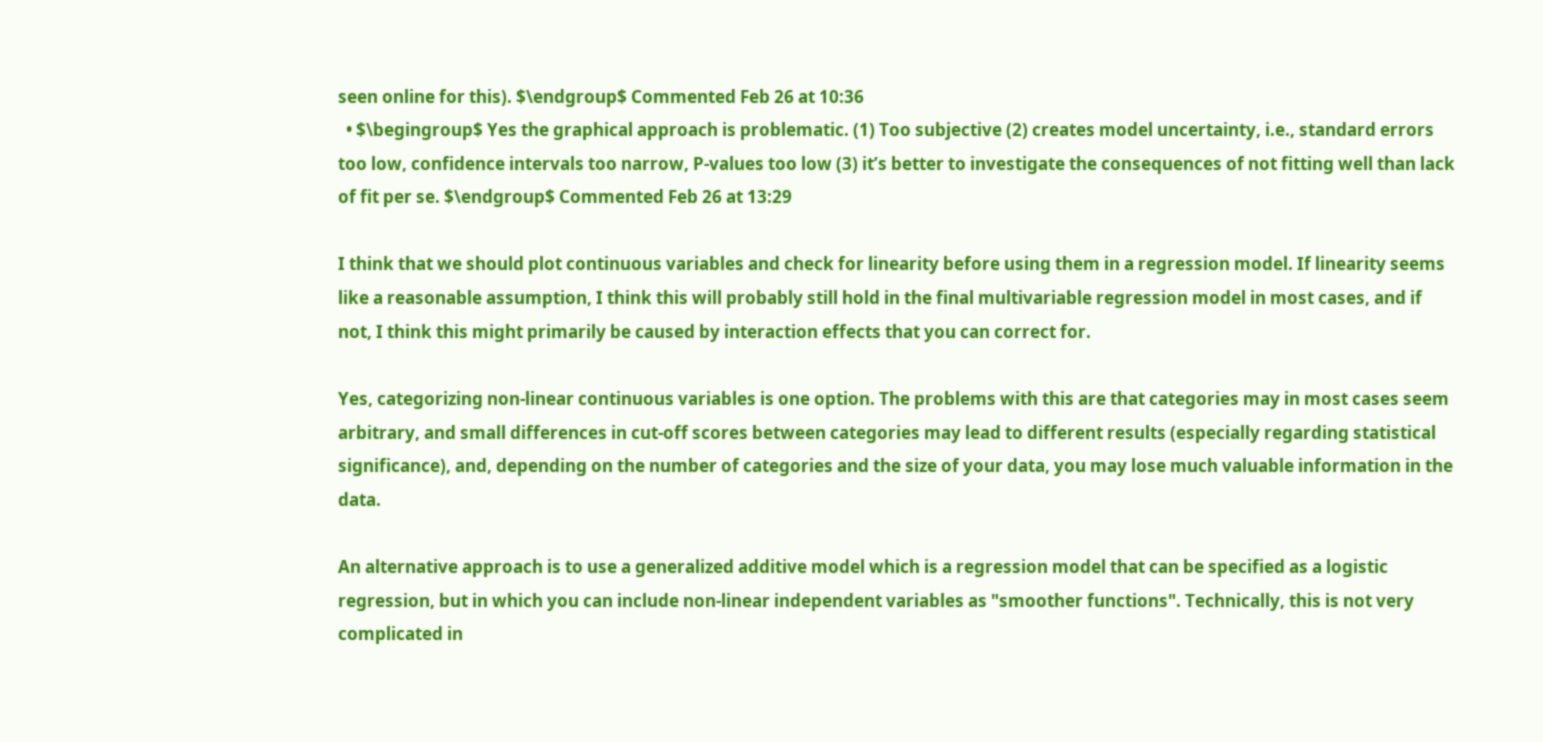seen online for this). $\endgroup$ Commented Feb 26 at 10:36
  • $\begingroup$ Yes the graphical approach is problematic. (1) Too subjective (2) creates model uncertainty, i.e., standard errors too low, confidence intervals too narrow, P-values too low (3) it’s better to investigate the consequences of not fitting well than lack of fit per se. $\endgroup$ Commented Feb 26 at 13:29

I think that we should plot continuous variables and check for linearity before using them in a regression model. If linearity seems like a reasonable assumption, I think this will probably still hold in the final multivariable regression model in most cases, and if not, I think this might primarily be caused by interaction effects that you can correct for.

Yes, categorizing non-linear continuous variables is one option. The problems with this are that categories may in most cases seem arbitrary, and small differences in cut-off scores between categories may lead to different results (especially regarding statistical significance), and, depending on the number of categories and the size of your data, you may lose much valuable information in the data.

An alternative approach is to use a generalized additive model which is a regression model that can be specified as a logistic regression, but in which you can include non-linear independent variables as "smoother functions". Technically, this is not very complicated in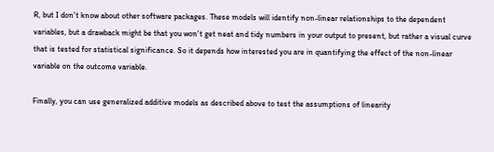R, but I don't know about other software packages. These models will identify non-linear relationships to the dependent variables, but a drawback might be that you won't get neat and tidy numbers in your output to present, but rather a visual curve that is tested for statistical significance. So it depends how interested you are in quantifying the effect of the non-linear variable on the outcome variable.

Finally, you can use generalized additive models as described above to test the assumptions of linearity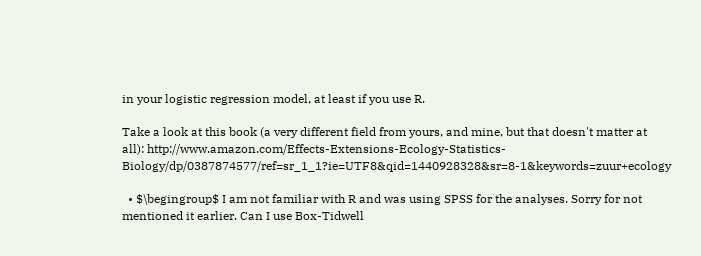in your logistic regression model, at least if you use R.

Take a look at this book (a very different field from yours, and mine, but that doesn't matter at all): http://www.amazon.com/Effects-Extensions-Ecology-Statistics-Biology/dp/0387874577/ref=sr_1_1?ie=UTF8&qid=1440928328&sr=8-1&keywords=zuur+ecology

  • $\begingroup$ I am not familiar with R and was using SPSS for the analyses. Sorry for not mentioned it earlier. Can I use Box-Tidwell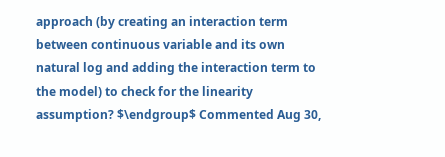approach (by creating an interaction term between continuous variable and its own natural log and adding the interaction term to the model) to check for the linearity assumption? $\endgroup$ Commented Aug 30,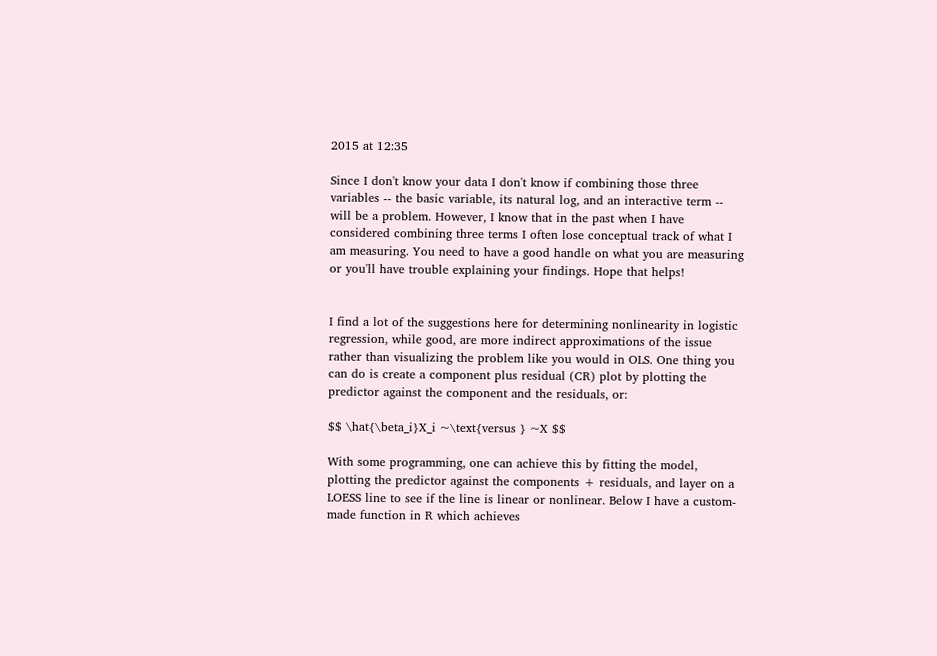2015 at 12:35

Since I don't know your data I don't know if combining those three variables -- the basic variable, its natural log, and an interactive term -- will be a problem. However, I know that in the past when I have considered combining three terms I often lose conceptual track of what I am measuring. You need to have a good handle on what you are measuring or you'll have trouble explaining your findings. Hope that helps!


I find a lot of the suggestions here for determining nonlinearity in logistic regression, while good, are more indirect approximations of the issue rather than visualizing the problem like you would in OLS. One thing you can do is create a component plus residual (CR) plot by plotting the predictor against the component and the residuals, or:

$$ \hat{\beta_i}X_i ~\text{versus } ~X $$

With some programming, one can achieve this by fitting the model, plotting the predictor against the components + residuals, and layer on a LOESS line to see if the line is linear or nonlinear. Below I have a custom-made function in R which achieves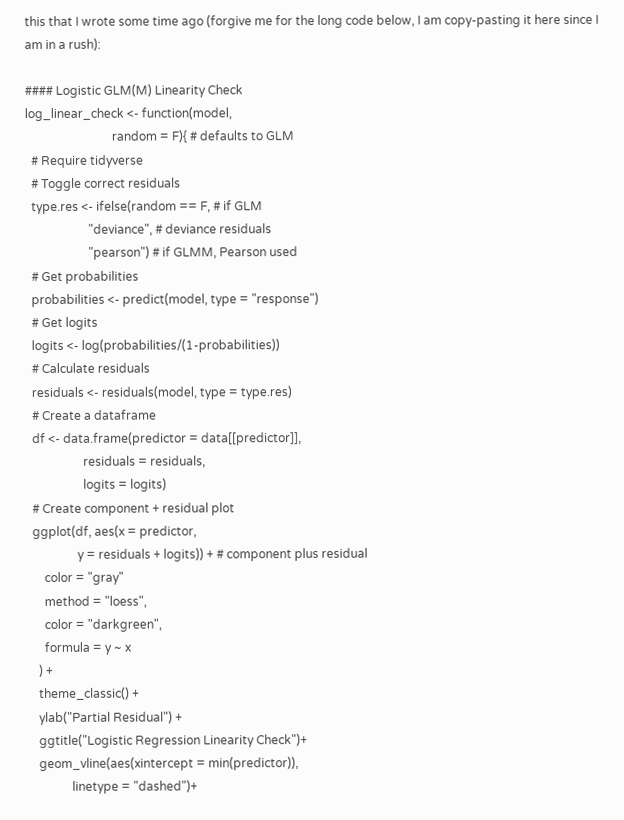this that I wrote some time ago (forgive me for the long code below, I am copy-pasting it here since I am in a rush):

#### Logistic GLM(M) Linearity Check
log_linear_check <- function(model,
                             random = F){ # defaults to GLM
  # Require tidyverse
  # Toggle correct residuals
  type.res <- ifelse(random == F, # if GLM
                     "deviance", # deviance residuals
                     "pearson") # if GLMM, Pearson used
  # Get probabilities
  probabilities <- predict(model, type = "response")
  # Get logits
  logits <- log(probabilities/(1-probabilities))
  # Calculate residuals
  residuals <- residuals(model, type = type.res)
  # Create a dataframe
  df <- data.frame(predictor = data[[predictor]],
                   residuals = residuals,
                   logits = logits)
  # Create component + residual plot
  ggplot(df, aes(x = predictor,
                 y = residuals + logits)) + # component plus residual
      color = "gray"
      method = "loess",
      color = "darkgreen",
      formula = y ~ x
    ) +
    theme_classic() +
    ylab("Partial Residual") +
    ggtitle("Logistic Regression Linearity Check")+
    geom_vline(aes(xintercept = min(predictor)),
               linetype = "dashed")+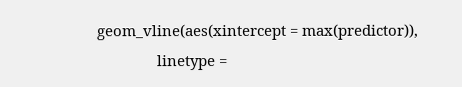geom_vline(aes(xintercept = max(predictor)),
               linetype =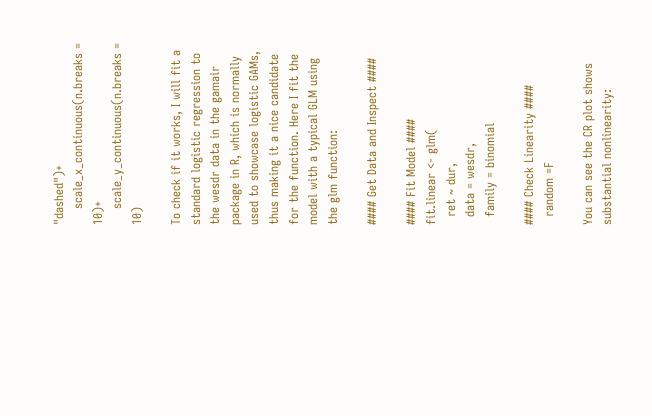"dashed")+
    scale_x_continuous(n.breaks = 10)+
    scale_y_continuous(n.breaks = 10)

To check if it works, I will fit a standard logistic regression to the wesdr data in the gamair package in R, which is normally used to showcase logistic GAMs, thus making it a nice candidate for the function. Here I fit the model with a typical GLM using the glm function:

#### Get Data and Inspect ####

#### Fit Model ####
fit.linear <- glm(
  ret ~ dur,
  data = wesdr,
  family = binomial

#### Check Linearity ####
  random =F

You can see the CR plot shows substantial nonlinearity: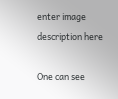enter image description here

One can see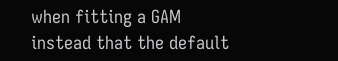when fitting a GAM instead that the default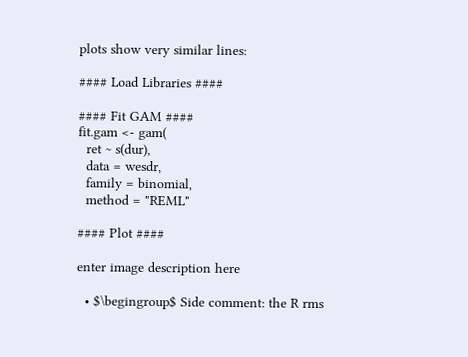plots show very similar lines:

#### Load Libraries ####

#### Fit GAM ####
fit.gam <- gam(
  ret ~ s(dur),
  data = wesdr,
  family = binomial,
  method = "REML"

#### Plot ####

enter image description here

  • $\begingroup$ Side comment: the R rms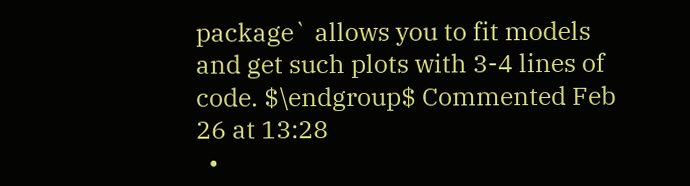package` allows you to fit models and get such plots with 3-4 lines of code. $\endgroup$ Commented Feb 26 at 13:28
  •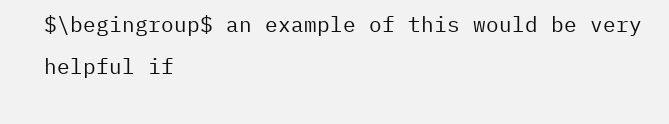$\begingroup$ an example of this would be very helpful if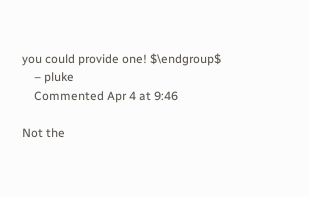you could provide one! $\endgroup$
    – pluke
    Commented Apr 4 at 9:46

Not the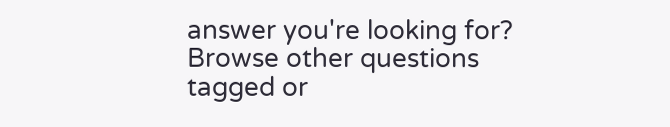answer you're looking for? Browse other questions tagged or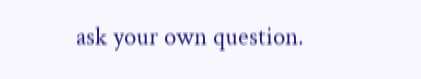ask your own question.